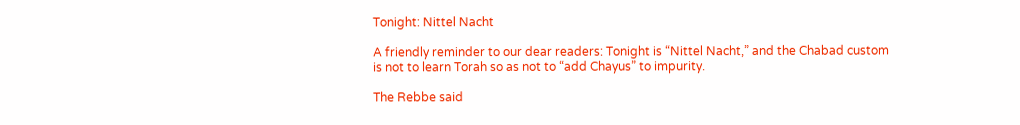Tonight: Nittel Nacht

A friendly reminder to our dear readers: Tonight is “Nittel Nacht,” and the Chabad custom is not to learn Torah so as not to “add Chayus” to impurity.

The Rebbe said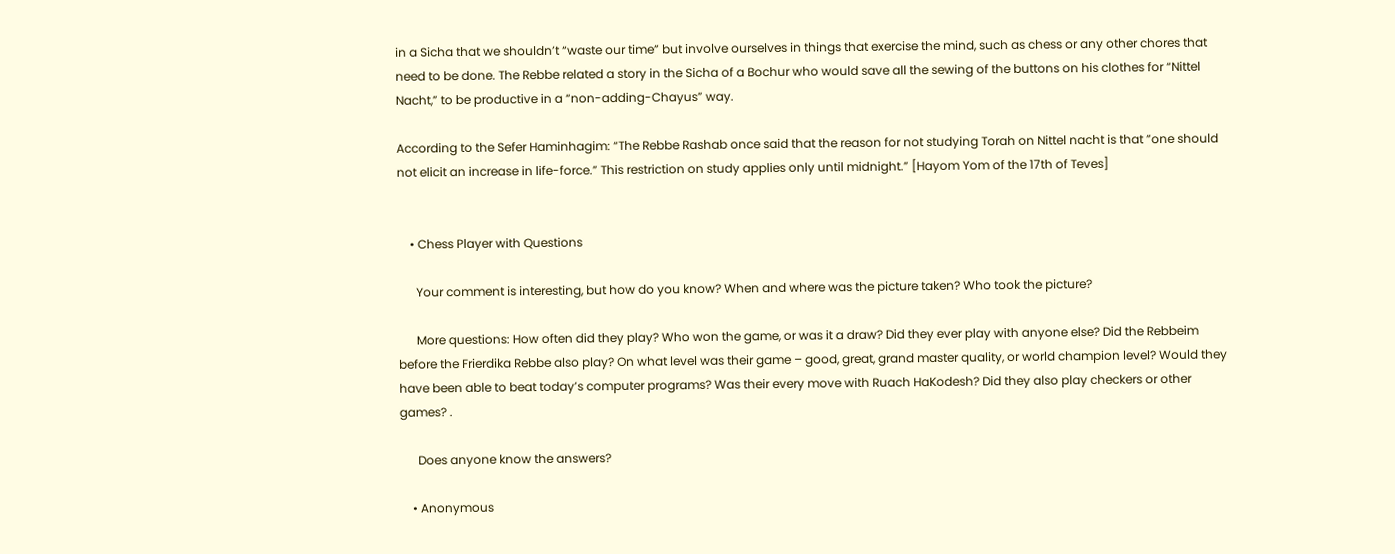in a Sicha that we shouldn’t “waste our time” but involve ourselves in things that exercise the mind, such as chess or any other chores that need to be done. The Rebbe related a story in the Sicha of a Bochur who would save all the sewing of the buttons on his clothes for “Nittel Nacht,” to be productive in a “non-adding-Chayus” way.

According to the Sefer Haminhagim: “The Rebbe Rashab once said that the reason for not studying Torah on Nittel nacht is that ”one should not elicit an increase in life-force.” This restriction on study applies only until midnight.” [Hayom Yom of the 17th of Teves]


    • Chess Player with Questions

      Your comment is interesting, but how do you know? When and where was the picture taken? Who took the picture?

      More questions: How often did they play? Who won the game, or was it a draw? Did they ever play with anyone else? Did the Rebbeim before the Frierdika Rebbe also play? On what level was their game – good, great, grand master quality, or world champion level? Would they have been able to beat today’s computer programs? Was their every move with Ruach HaKodesh? Did they also play checkers or other games? .

      Does anyone know the answers?

    • Anonymous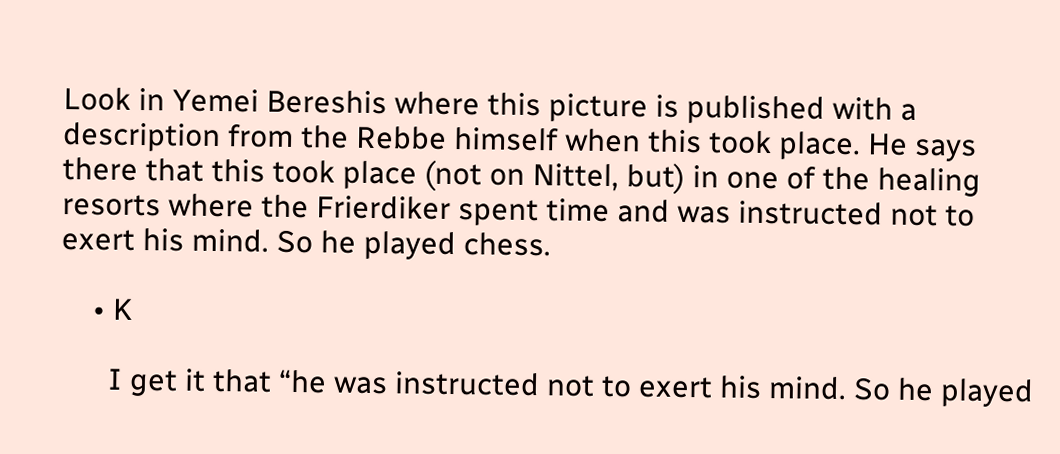Look in Yemei Bereshis where this picture is published with a description from the Rebbe himself when this took place. He says there that this took place (not on Nittel, but) in one of the healing resorts where the Frierdiker spent time and was instructed not to exert his mind. So he played chess.

    • K

      I get it that “he was instructed not to exert his mind. So he played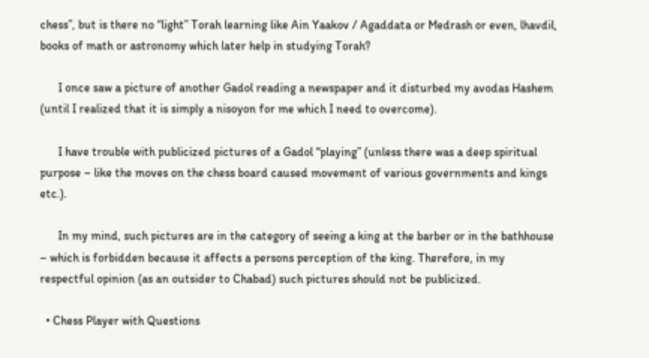chess”, but is there no “light” Torah learning like Ain Yaakov / Agaddata or Medrash or even, lhavdil, books of math or astronomy which later help in studying Torah?

      I once saw a picture of another Gadol reading a newspaper and it disturbed my avodas Hashem (until I realized that it is simply a nisoyon for me which I need to overcome).

      I have trouble with publicized pictures of a Gadol “playing” (unless there was a deep spiritual purpose – like the moves on the chess board caused movement of various governments and kings etc.).

      In my mind, such pictures are in the category of seeing a king at the barber or in the bathhouse – which is forbidden because it affects a persons perception of the king. Therefore, in my respectful opinion (as an outsider to Chabad) such pictures should not be publicized.

  • Chess Player with Questions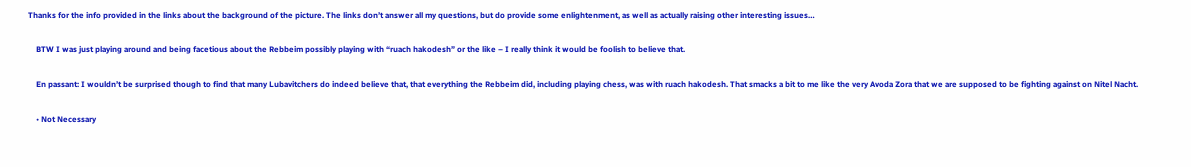Thanks for the info provided in the links about the background of the picture. The links don’t answer all my questions, but do provide some enlightenment, as well as actually raising other interesting issues…

    BTW I was just playing around and being facetious about the Rebbeim possibly playing with “ruach hakodesh” or the like – I really think it would be foolish to believe that.

    En passant: I wouldn’t be surprised though to find that many Lubavitchers do indeed believe that, that everything the Rebbeim did, including playing chess, was with ruach hakodesh. That smacks a bit to me like the very Avoda Zora that we are supposed to be fighting against on Nitel Nacht.

    • Not Necessary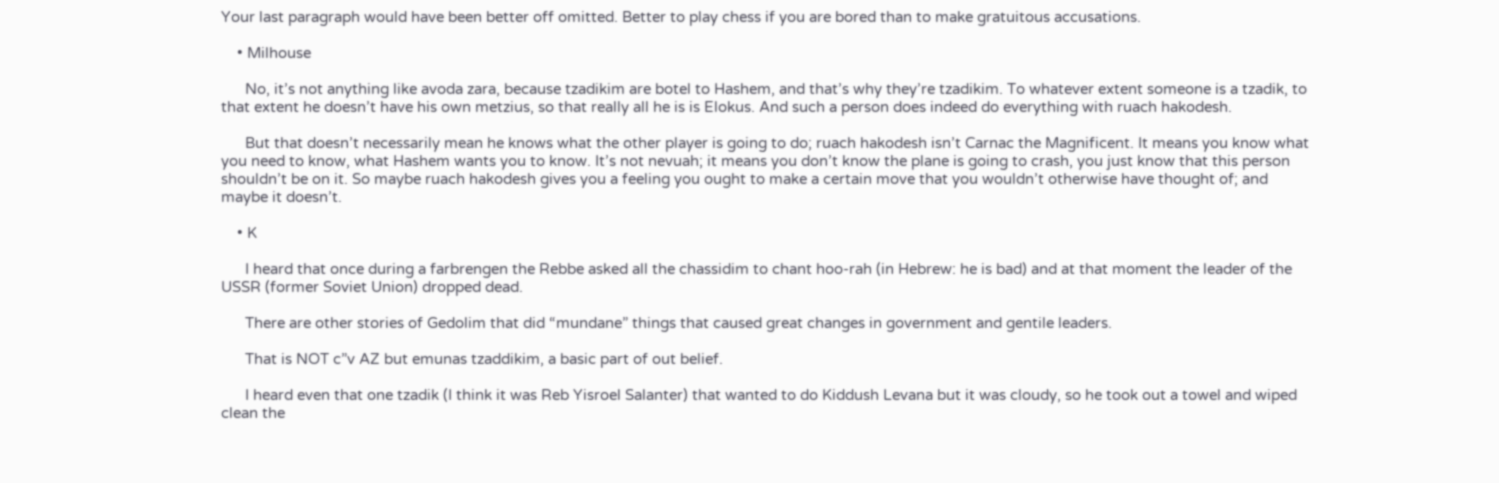Your last paragraph would have been better off omitted. Better to play chess if you are bored than to make gratuitous accusations.

    • Milhouse

      No, it’s not anything like avoda zara, because tzadikim are botel to Hashem, and that’s why they’re tzadikim. To whatever extent someone is a tzadik, to that extent he doesn’t have his own metzius, so that really all he is is Elokus. And such a person does indeed do everything with ruach hakodesh.

      But that doesn’t necessarily mean he knows what the other player is going to do; ruach hakodesh isn’t Carnac the Magnificent. It means you know what you need to know, what Hashem wants you to know. It’s not nevuah; it means you don’t know the plane is going to crash, you just know that this person shouldn’t be on it. So maybe ruach hakodesh gives you a feeling you ought to make a certain move that you wouldn’t otherwise have thought of; and maybe it doesn’t.

    • K

      I heard that once during a farbrengen the Rebbe asked all the chassidim to chant hoo-rah (in Hebrew: he is bad) and at that moment the leader of the USSR (former Soviet Union) dropped dead.

      There are other stories of Gedolim that did “mundane” things that caused great changes in government and gentile leaders.

      That is NOT c”v AZ but emunas tzaddikim, a basic part of out belief.

      I heard even that one tzadik (I think it was Reb Yisroel Salanter) that wanted to do Kiddush Levana but it was cloudy, so he took out a towel and wiped clean the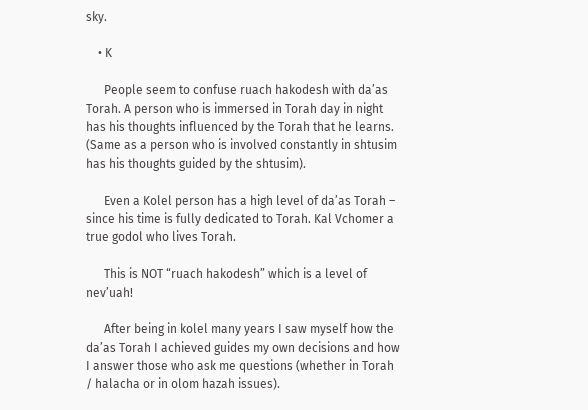sky.

    • K

      People seem to confuse ruach hakodesh with da’as Torah. A person who is immersed in Torah day in night has his thoughts influenced by the Torah that he learns. (Same as a person who is involved constantly in shtusim has his thoughts guided by the shtusim).

      Even a Kolel person has a high level of da’as Torah – since his time is fully dedicated to Torah. Kal Vchomer a true godol who lives Torah.

      This is NOT “ruach hakodesh” which is a level of nev’uah!

      After being in kolel many years I saw myself how the da’as Torah I achieved guides my own decisions and how I answer those who ask me questions (whether in Torah / halacha or in olom hazah issues).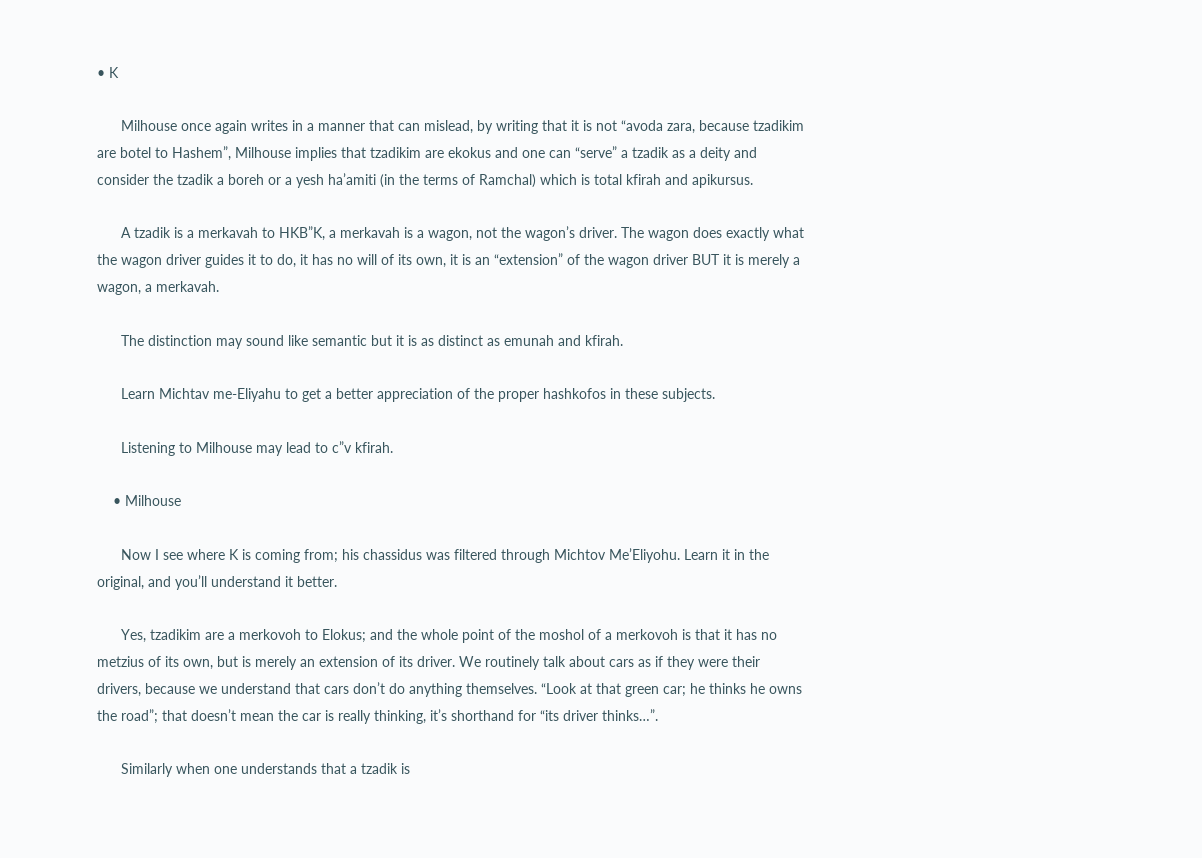• K

      Milhouse once again writes in a manner that can mislead, by writing that it is not “avoda zara, because tzadikim are botel to Hashem”, Milhouse implies that tzadikim are ekokus and one can “serve” a tzadik as a deity and consider the tzadik a boreh or a yesh ha’amiti (in the terms of Ramchal) which is total kfirah and apikursus.

      A tzadik is a merkavah to HKB”K, a merkavah is a wagon, not the wagon’s driver. The wagon does exactly what the wagon driver guides it to do, it has no will of its own, it is an “extension” of the wagon driver BUT it is merely a wagon, a merkavah.

      The distinction may sound like semantic but it is as distinct as emunah and kfirah.

      Learn Michtav me-Eliyahu to get a better appreciation of the proper hashkofos in these subjects.

      Listening to Milhouse may lead to c”v kfirah.

    • Milhouse

      Now I see where K is coming from; his chassidus was filtered through Michtov Me’Eliyohu. Learn it in the original, and you’ll understand it better.

      Yes, tzadikim are a merkovoh to Elokus; and the whole point of the moshol of a merkovoh is that it has no metzius of its own, but is merely an extension of its driver. We routinely talk about cars as if they were their drivers, because we understand that cars don’t do anything themselves. “Look at that green car; he thinks he owns the road”; that doesn’t mean the car is really thinking, it’s shorthand for “its driver thinks…”.

      Similarly when one understands that a tzadik is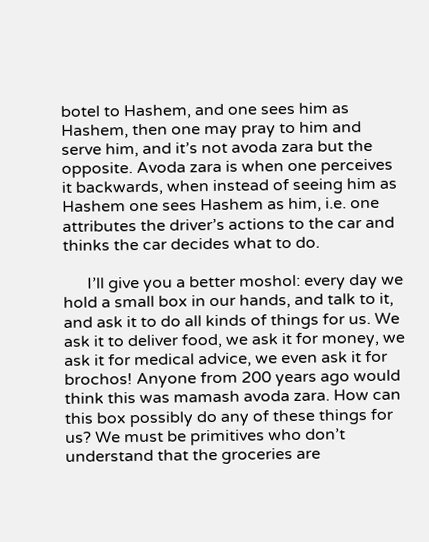botel to Hashem, and one sees him as Hashem, then one may pray to him and serve him, and it’s not avoda zara but the opposite. Avoda zara is when one perceives it backwards, when instead of seeing him as Hashem one sees Hashem as him, i.e. one attributes the driver’s actions to the car and thinks the car decides what to do.

      I’ll give you a better moshol: every day we hold a small box in our hands, and talk to it, and ask it to do all kinds of things for us. We ask it to deliver food, we ask it for money, we ask it for medical advice, we even ask it for brochos! Anyone from 200 years ago would think this was mamash avoda zara. How can this box possibly do any of these things for us? We must be primitives who don’t understand that the groceries are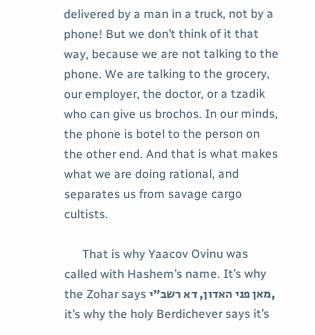delivered by a man in a truck, not by a phone! But we don’t think of it that way, because we are not talking to the phone. We are talking to the grocery, our employer, the doctor, or a tzadik who can give us brochos. In our minds, the phone is botel to the person on the other end. And that is what makes what we are doing rational, and separates us from savage cargo cultists.

      That is why Yaacov Ovinu was called with Hashem’s name. It’s why the Zohar says מאן פני האדון, דא רשב״י, it’s why the holy Berdichever says it’s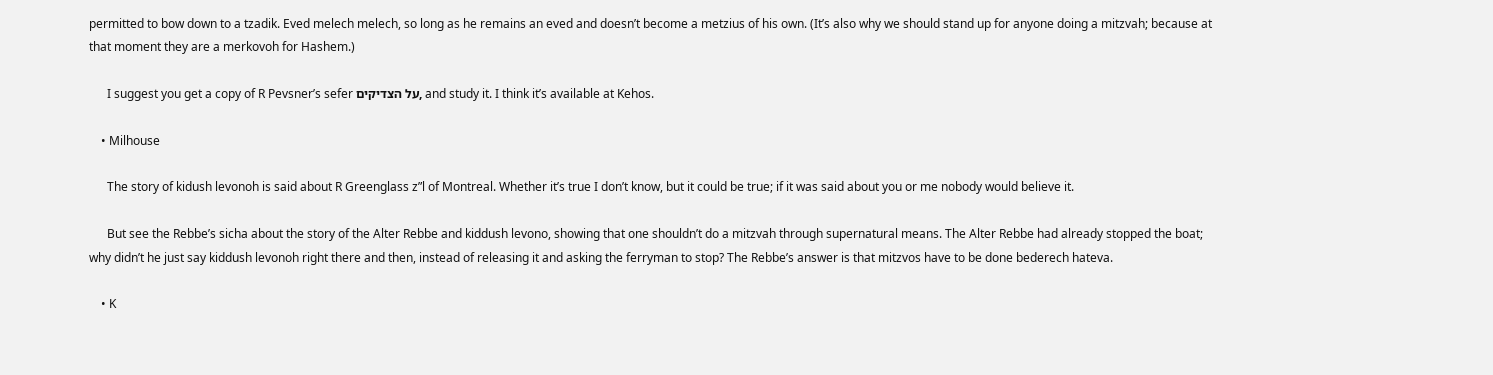permitted to bow down to a tzadik. Eved melech melech, so long as he remains an eved and doesn’t become a metzius of his own. (It’s also why we should stand up for anyone doing a mitzvah; because at that moment they are a merkovoh for Hashem.)

      I suggest you get a copy of R Pevsner’s sefer על הצדיקים, and study it. I think it’s available at Kehos.

    • Milhouse

      The story of kidush levonoh is said about R Greenglass z”l of Montreal. Whether it’s true I don’t know, but it could be true; if it was said about you or me nobody would believe it.

      But see the Rebbe’s sicha about the story of the Alter Rebbe and kiddush levono, showing that one shouldn’t do a mitzvah through supernatural means. The Alter Rebbe had already stopped the boat; why didn’t he just say kiddush levonoh right there and then, instead of releasing it and asking the ferryman to stop? The Rebbe’s answer is that mitzvos have to be done bederech hateva.

    • K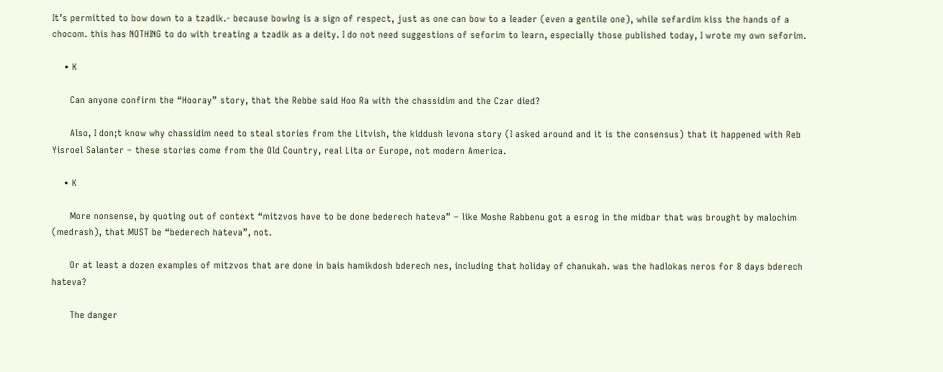It’s permitted to bow down to a tzadik.- because bowing is a sign of respect, just as one can bow to a leader (even a gentile one), while sefardim kiss the hands of a chocom. this has NOTHING to do with treating a tzadik as a deity. I do not need suggestions of seforim to learn, especially those published today, I wrote my own seforim.

    • K

      Can anyone confirm the “Hooray” story, that the Rebbe said Hoo Ra with the chassidim and the Czar died?

      Also, I don;t know why chassidim need to steal stories from the Litvish, the kiddush levona story (I asked around and it is the consensus) that it happened with Reb Yisroel Salanter – these stories come from the Old Country, real Lita or Europe, not modern America.

    • K

      More nonsense, by quoting out of context “mitzvos have to be done bederech hateva” – like Moshe Rabbenu got a esrog in the midbar that was brought by malochim (medrash), that MUST be “bederech hateva”, not.

      Or at least a dozen examples of mitzvos that are done in bais hamikdosh bderech nes, including that holiday of chanukah. was the hadlokas neros for 8 days bderech hateva?

      The danger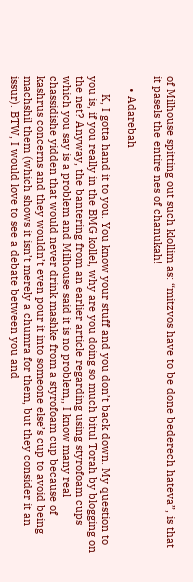of Milhouse spitting out such klollim as: “mitzvos have to be done bederech hateva”, is that it pasels the entire nes of chanukah!

    • Adarebah

      K, I gotta hand it to you. You know your stuff and you don’t back down. My question to you is, if you really in the BMG kollel, why are you doing so much bitul Torah by blogging on the net? Anyway, the bantering from an earlier article regarding using styrofoam cups which you say is a problem and Milhouse said it is no problem,, I know many real chassidishe yidden that would never drink mashke from a styrofoam cup because of kashrus concerns and they wouldn’t even pour it into someone else’s cup to avoid being machshil them (which shows it isn’t merely a chumra for them, but they consider it an issur). BTW, I would love to see a debate between you and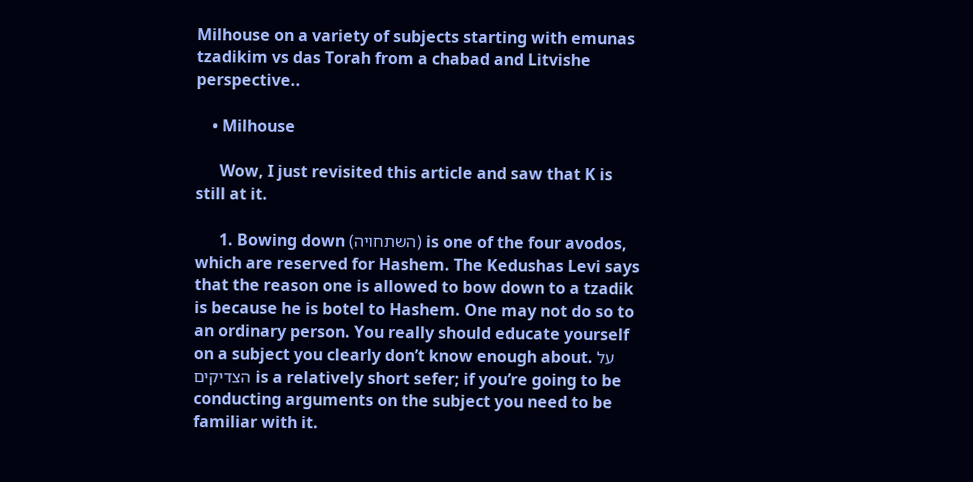Milhouse on a variety of subjects starting with emunas tzadikim vs das Torah from a chabad and Litvishe perspective..

    • Milhouse

      Wow, I just revisited this article and saw that K is still at it.

      1. Bowing down (השתחויה) is one of the four avodos, which are reserved for Hashem. The Kedushas Levi says that the reason one is allowed to bow down to a tzadik is because he is botel to Hashem. One may not do so to an ordinary person. You really should educate yourself on a subject you clearly don’t know enough about. על הצדיקים is a relatively short sefer; if you’re going to be conducting arguments on the subject you need to be familiar with it.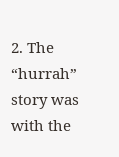2. The “hurrah” story was with the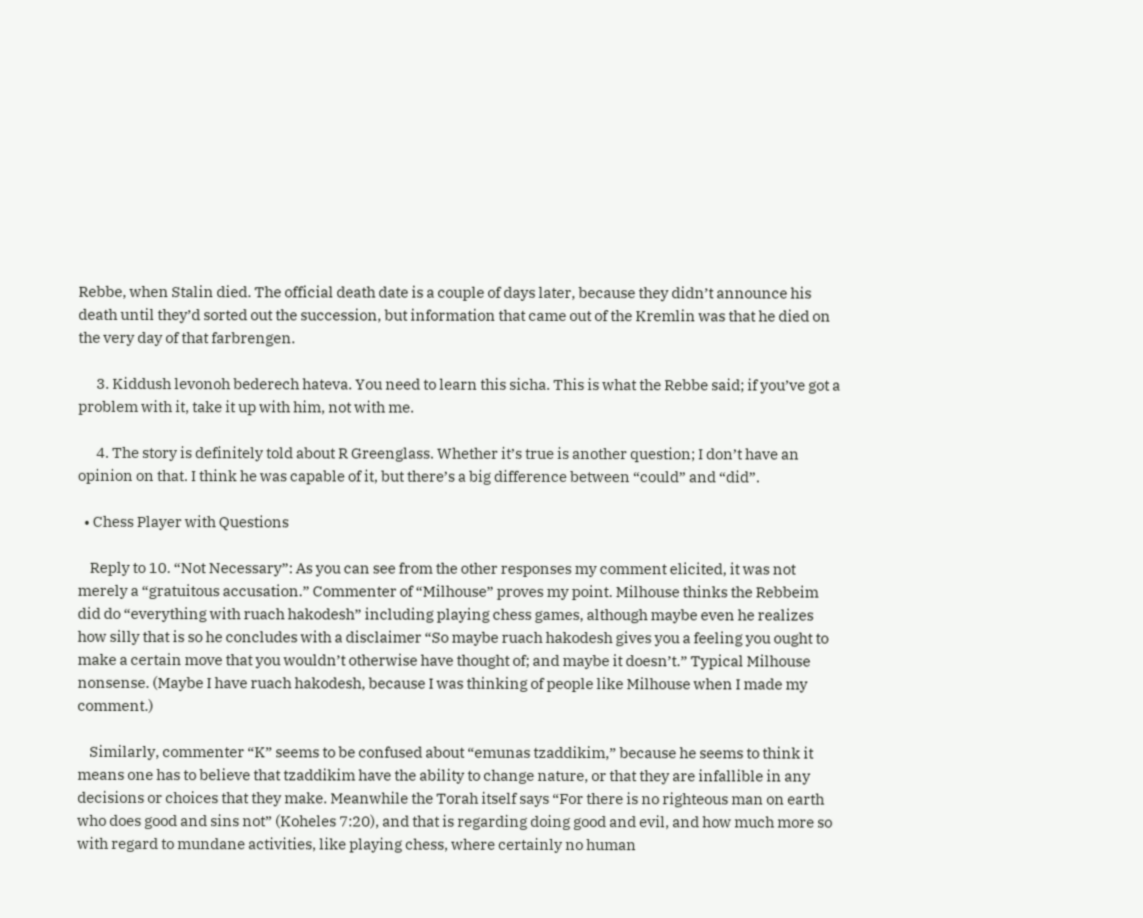Rebbe, when Stalin died. The official death date is a couple of days later, because they didn’t announce his death until they’d sorted out the succession, but information that came out of the Kremlin was that he died on the very day of that farbrengen.

      3. Kiddush levonoh bederech hateva. You need to learn this sicha. This is what the Rebbe said; if you’ve got a problem with it, take it up with him, not with me.

      4. The story is definitely told about R Greenglass. Whether it’s true is another question; I don’t have an opinion on that. I think he was capable of it, but there’s a big difference between “could” and “did”.

  • Chess Player with Questions

    Reply to 10. “Not Necessary”: As you can see from the other responses my comment elicited, it was not merely a “gratuitous accusation.” Commenter of “Milhouse” proves my point. Milhouse thinks the Rebbeim did do “everything with ruach hakodesh” including playing chess games, although maybe even he realizes how silly that is so he concludes with a disclaimer “So maybe ruach hakodesh gives you a feeling you ought to make a certain move that you wouldn’t otherwise have thought of; and maybe it doesn’t.” Typical Milhouse nonsense. (Maybe I have ruach hakodesh, because I was thinking of people like Milhouse when I made my comment.)

    Similarly, commenter “K” seems to be confused about “emunas tzaddikim,” because he seems to think it means one has to believe that tzaddikim have the ability to change nature, or that they are infallible in any decisions or choices that they make. Meanwhile the Torah itself says “For there is no righteous man on earth who does good and sins not” (Koheles 7:20), and that is regarding doing good and evil, and how much more so with regard to mundane activities, like playing chess, where certainly no human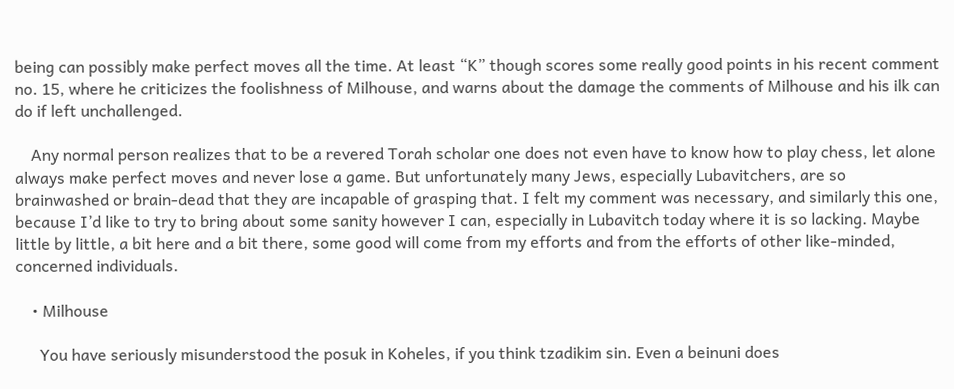being can possibly make perfect moves all the time. At least “K” though scores some really good points in his recent comment no. 15, where he criticizes the foolishness of Milhouse, and warns about the damage the comments of Milhouse and his ilk can do if left unchallenged.

    Any normal person realizes that to be a revered Torah scholar one does not even have to know how to play chess, let alone always make perfect moves and never lose a game. But unfortunately many Jews, especially Lubavitchers, are so brainwashed or brain-dead that they are incapable of grasping that. I felt my comment was necessary, and similarly this one, because I’d like to try to bring about some sanity however I can, especially in Lubavitch today where it is so lacking. Maybe little by little, a bit here and a bit there, some good will come from my efforts and from the efforts of other like-minded, concerned individuals.

    • Milhouse

      You have seriously misunderstood the posuk in Koheles, if you think tzadikim sin. Even a beinuni does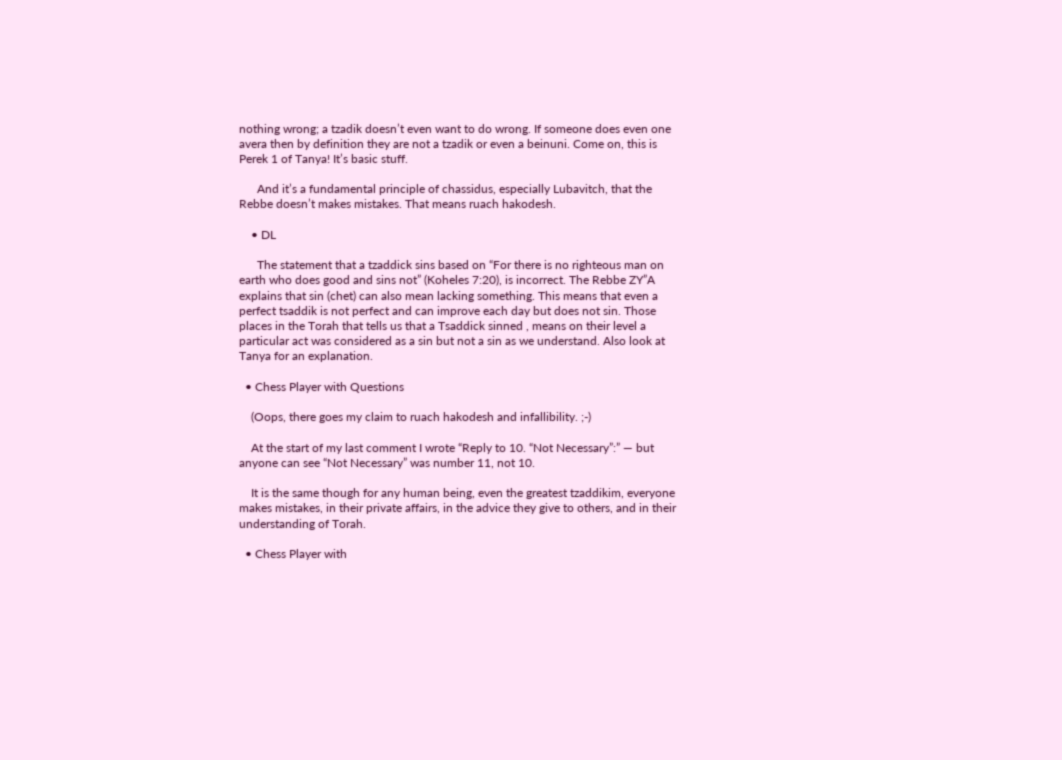nothing wrong; a tzadik doesn’t even want to do wrong. If someone does even one avera then by definition they are not a tzadik or even a beinuni. Come on, this is Perek 1 of Tanya! It’s basic stuff.

      And it’s a fundamental principle of chassidus, especially Lubavitch, that the Rebbe doesn’t makes mistakes. That means ruach hakodesh.

    • DL

      The statement that a tzaddick sins based on “For there is no righteous man on earth who does good and sins not” (Koheles 7:20), is incorrect. The Rebbe ZY”A explains that sin (chet) can also mean lacking something. This means that even a perfect tsaddik is not perfect and can improve each day but does not sin. Those places in the Torah that tells us that a Tsaddick sinned , means on their level a particular act was considered as a sin but not a sin as we understand. Also look at Tanya for an explanation.

  • Chess Player with Questions

    (Oops, there goes my claim to ruach hakodesh and infallibility. ;-)

    At the start of my last comment I wrote “Reply to 10. “Not Necessary”:” — but anyone can see “Not Necessary” was number 11, not 10.

    It is the same though for any human being, even the greatest tzaddikim, everyone makes mistakes, in their private affairs, in the advice they give to others, and in their understanding of Torah.

  • Chess Player with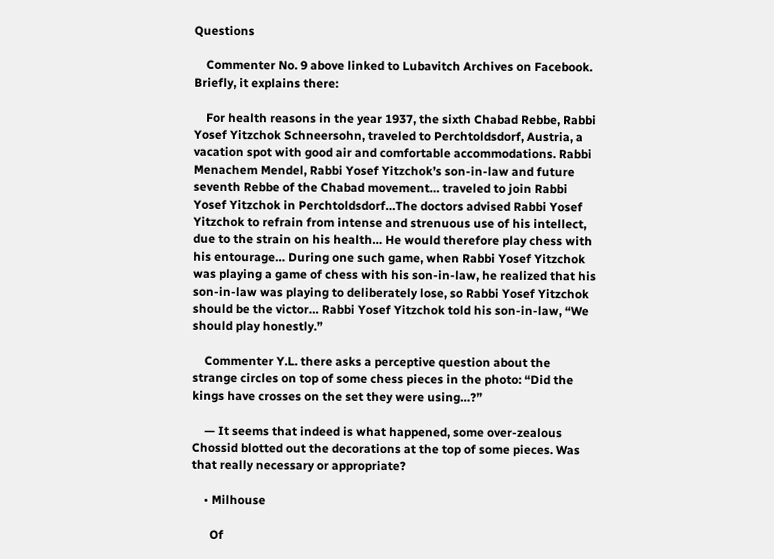Questions

    Commenter No. 9 above linked to Lubavitch Archives on Facebook. Briefly, it explains there:

    For health reasons in the year 1937, the sixth Chabad Rebbe, Rabbi Yosef Yitzchok Schneersohn, traveled to Perchtoldsdorf, Austria, a vacation spot with good air and comfortable accommodations. Rabbi Menachem Mendel, Rabbi Yosef Yitzchok’s son-in-law and future seventh Rebbe of the Chabad movement… traveled to join Rabbi Yosef Yitzchok in Perchtoldsdorf…The doctors advised Rabbi Yosef Yitzchok to refrain from intense and strenuous use of his intellect, due to the strain on his health… He would therefore play chess with his entourage… During one such game, when Rabbi Yosef Yitzchok was playing a game of chess with his son-in-law, he realized that his son-in-law was playing to deliberately lose, so Rabbi Yosef Yitzchok should be the victor… Rabbi Yosef Yitzchok told his son-in-law, “We should play honestly.”

    Commenter Y.L. there asks a perceptive question about the strange circles on top of some chess pieces in the photo: “Did the kings have crosses on the set they were using…?”

    — It seems that indeed is what happened, some over-zealous Chossid blotted out the decorations at the top of some pieces. Was that really necessary or appropriate?

    • Milhouse

      Of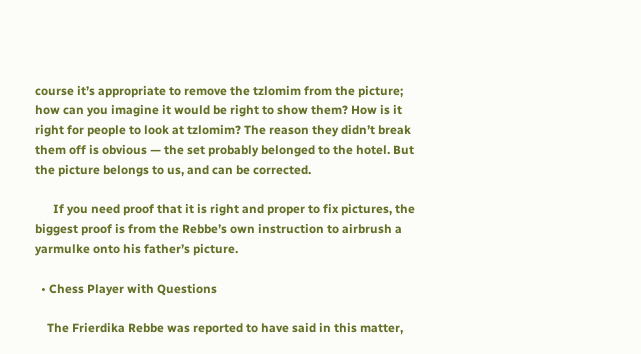course it’s appropriate to remove the tzlomim from the picture; how can you imagine it would be right to show them? How is it right for people to look at tzlomim? The reason they didn’t break them off is obvious — the set probably belonged to the hotel. But the picture belongs to us, and can be corrected.

      If you need proof that it is right and proper to fix pictures, the biggest proof is from the Rebbe’s own instruction to airbrush a yarmulke onto his father’s picture.

  • Chess Player with Questions

    The Frierdika Rebbe was reported to have said in this matter,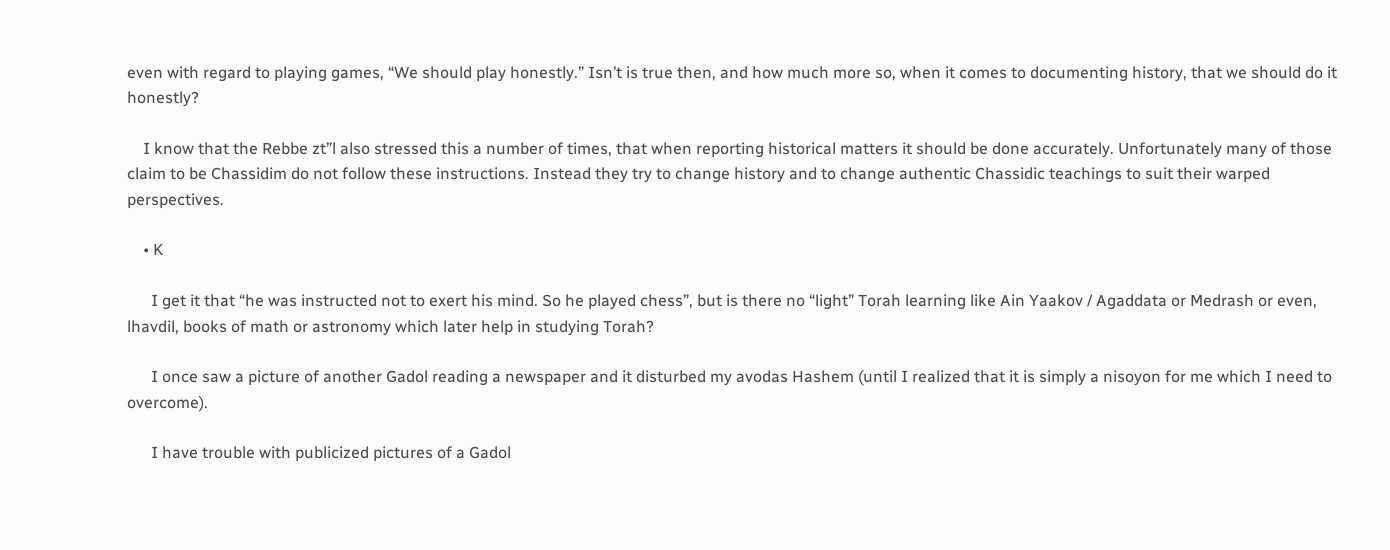even with regard to playing games, “We should play honestly.” Isn’t is true then, and how much more so, when it comes to documenting history, that we should do it honestly?

    I know that the Rebbe zt”l also stressed this a number of times, that when reporting historical matters it should be done accurately. Unfortunately many of those claim to be Chassidim do not follow these instructions. Instead they try to change history and to change authentic Chassidic teachings to suit their warped perspectives.

    • K

      I get it that “he was instructed not to exert his mind. So he played chess”, but is there no “light” Torah learning like Ain Yaakov / Agaddata or Medrash or even, lhavdil, books of math or astronomy which later help in studying Torah?

      I once saw a picture of another Gadol reading a newspaper and it disturbed my avodas Hashem (until I realized that it is simply a nisoyon for me which I need to overcome).

      I have trouble with publicized pictures of a Gadol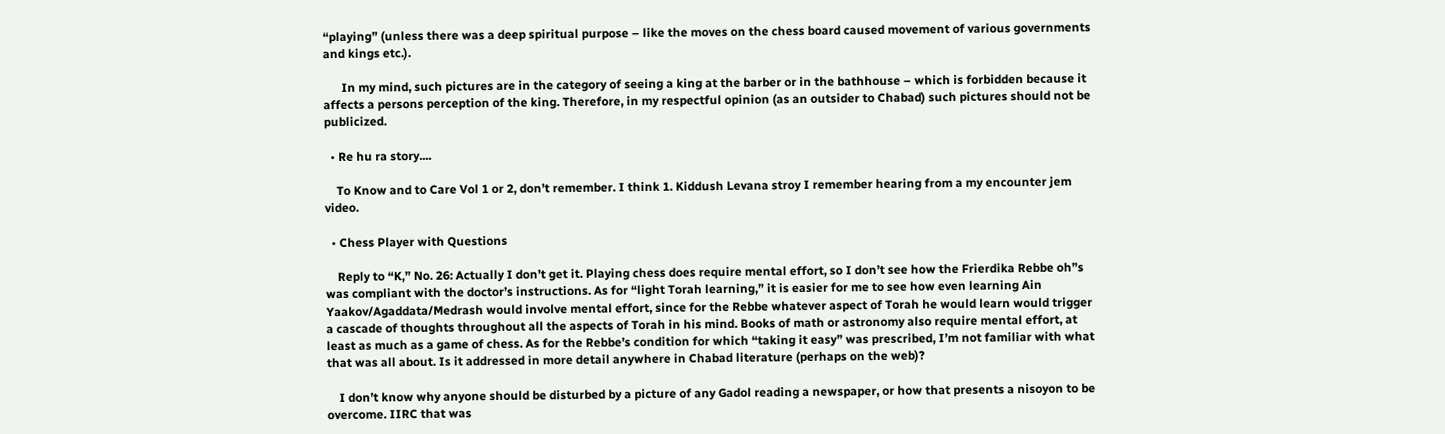“playing” (unless there was a deep spiritual purpose – like the moves on the chess board caused movement of various governments and kings etc.).

      In my mind, such pictures are in the category of seeing a king at the barber or in the bathhouse – which is forbidden because it affects a persons perception of the king. Therefore, in my respectful opinion (as an outsider to Chabad) such pictures should not be publicized.

  • Re hu ra story....

    To Know and to Care Vol 1 or 2, don’t remember. I think 1. Kiddush Levana stroy I remember hearing from a my encounter jem video.

  • Chess Player with Questions

    Reply to “K,” No. 26: Actually I don’t get it. Playing chess does require mental effort, so I don’t see how the Frierdika Rebbe oh”s was compliant with the doctor’s instructions. As for “light Torah learning,” it is easier for me to see how even learning Ain Yaakov/Agaddata/Medrash would involve mental effort, since for the Rebbe whatever aspect of Torah he would learn would trigger a cascade of thoughts throughout all the aspects of Torah in his mind. Books of math or astronomy also require mental effort, at least as much as a game of chess. As for the Rebbe’s condition for which “taking it easy” was prescribed, I’m not familiar with what that was all about. Is it addressed in more detail anywhere in Chabad literature (perhaps on the web)?

    I don’t know why anyone should be disturbed by a picture of any Gadol reading a newspaper, or how that presents a nisoyon to be overcome. IIRC that was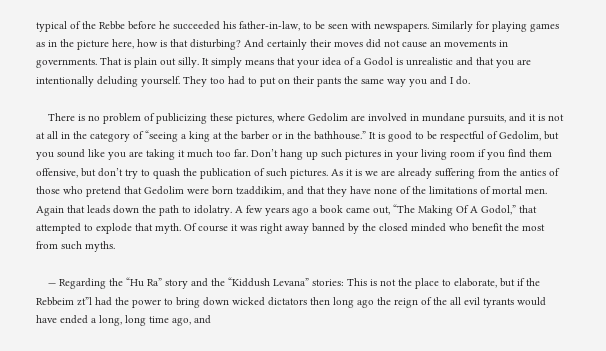typical of the Rebbe before he succeeded his father-in-law, to be seen with newspapers. Similarly for playing games as in the picture here, how is that disturbing? And certainly their moves did not cause an movements in governments. That is plain out silly. It simply means that your idea of a Godol is unrealistic and that you are intentionally deluding yourself. They too had to put on their pants the same way you and I do.

    There is no problem of publicizing these pictures, where Gedolim are involved in mundane pursuits, and it is not at all in the category of “seeing a king at the barber or in the bathhouse.” It is good to be respectful of Gedolim, but you sound like you are taking it much too far. Don’t hang up such pictures in your living room if you find them offensive, but don’t try to quash the publication of such pictures. As it is we are already suffering from the antics of those who pretend that Gedolim were born tzaddikim, and that they have none of the limitations of mortal men. Again that leads down the path to idolatry. A few years ago a book came out, “The Making Of A Godol,” that attempted to explode that myth. Of course it was right away banned by the closed minded who benefit the most from such myths.

    — Regarding the “Hu Ra” story and the “Kiddush Levana” stories: This is not the place to elaborate, but if the Rebbeim zt”l had the power to bring down wicked dictators then long ago the reign of the all evil tyrants would have ended a long, long time ago, and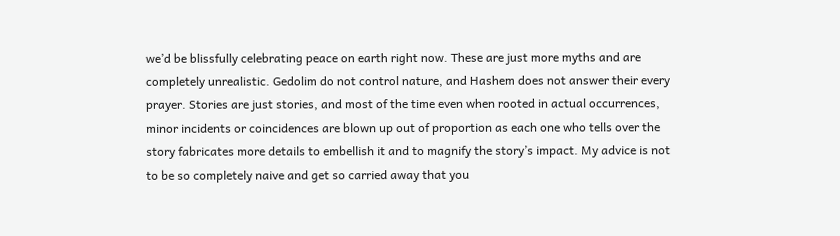we’d be blissfully celebrating peace on earth right now. These are just more myths and are completely unrealistic. Gedolim do not control nature, and Hashem does not answer their every prayer. Stories are just stories, and most of the time even when rooted in actual occurrences, minor incidents or coincidences are blown up out of proportion as each one who tells over the story fabricates more details to embellish it and to magnify the story’s impact. My advice is not to be so completely naive and get so carried away that you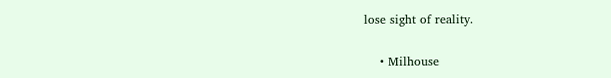lose sight of reality.

    • Milhouse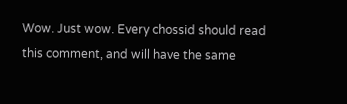Wow. Just wow. Every chossid should read this comment, and will have the same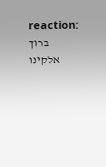reaction: ברוך אלקינו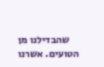שהבדילנו מן הטועים. אשרנו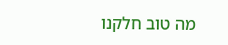מה טוב חלקנו